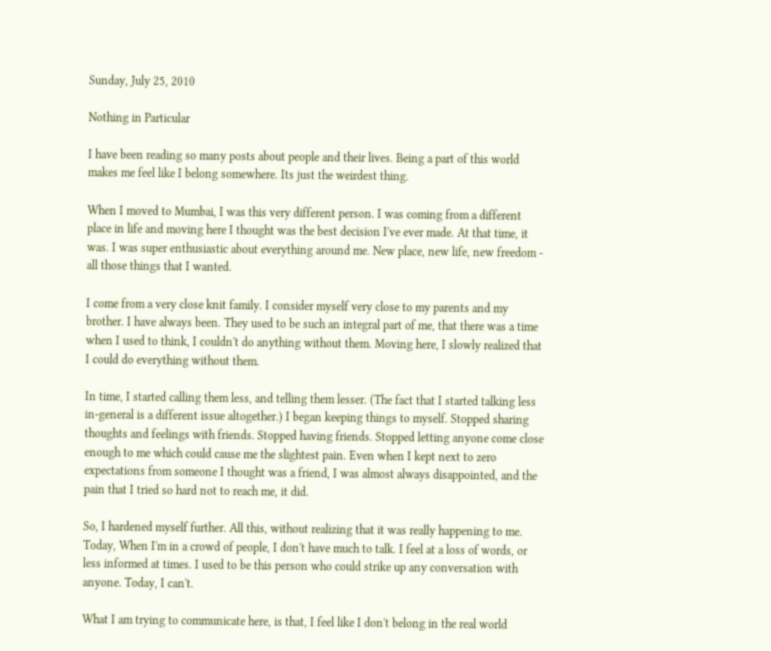Sunday, July 25, 2010

Nothing in Particular

I have been reading so many posts about people and their lives. Being a part of this world makes me feel like I belong somewhere. Its just the weirdest thing.

When I moved to Mumbai, I was this very different person. I was coming from a different place in life and moving here I thought was the best decision I've ever made. At that time, it was. I was super enthusiastic about everything around me. New place, new life, new freedom - all those things that I wanted.

I come from a very close knit family. I consider myself very close to my parents and my brother. I have always been. They used to be such an integral part of me, that there was a time when I used to think, I couldn't do anything without them. Moving here, I slowly realized that I could do everything without them.

In time, I started calling them less, and telling them lesser. (The fact that I started talking less in-general is a different issue altogether.) I began keeping things to myself. Stopped sharing thoughts and feelings with friends. Stopped having friends. Stopped letting anyone come close enough to me which could cause me the slightest pain. Even when I kept next to zero expectations from someone I thought was a friend, I was almost always disappointed, and the pain that I tried so hard not to reach me, it did.

So, I hardened myself further. All this, without realizing that it was really happening to me. Today, When I'm in a crowd of people, I don't have much to talk. I feel at a loss of words, or less informed at times. I used to be this person who could strike up any conversation with anyone. Today, I can't.

What I am trying to communicate here, is that, I feel like I don't belong in the real world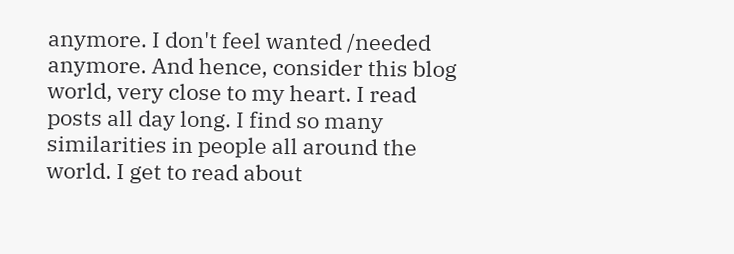anymore. I don't feel wanted /needed anymore. And hence, consider this blog world, very close to my heart. I read posts all day long. I find so many similarities in people all around the world. I get to read about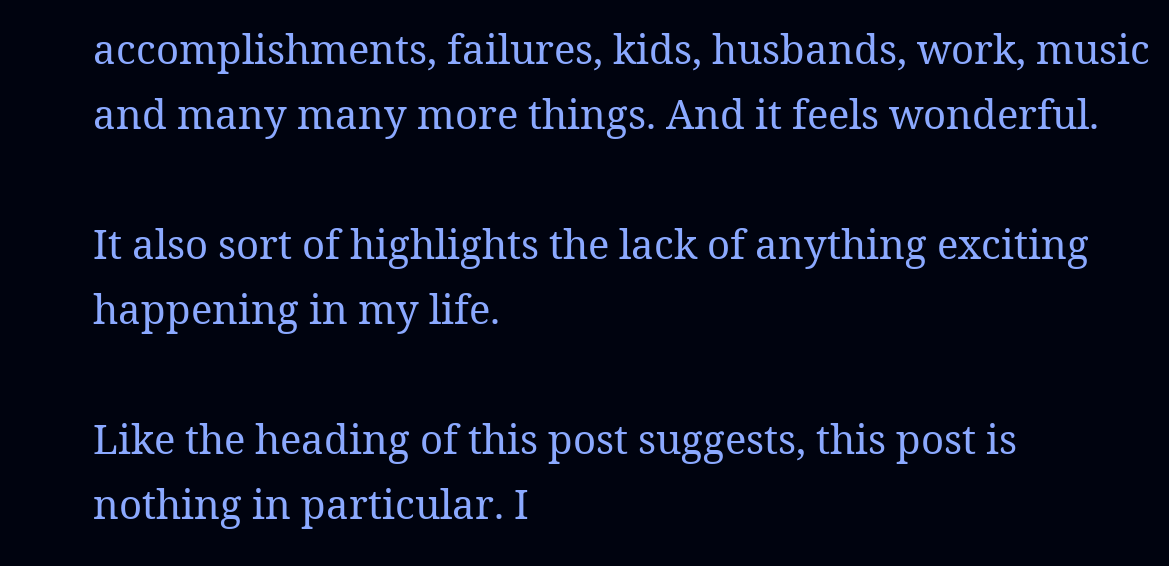accomplishments, failures, kids, husbands, work, music and many many more things. And it feels wonderful.

It also sort of highlights the lack of anything exciting happening in my life.

Like the heading of this post suggests, this post is nothing in particular. I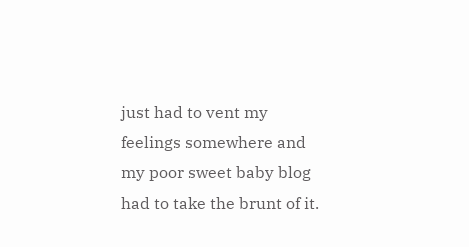just had to vent my feelings somewhere and my poor sweet baby blog had to take the brunt of it.